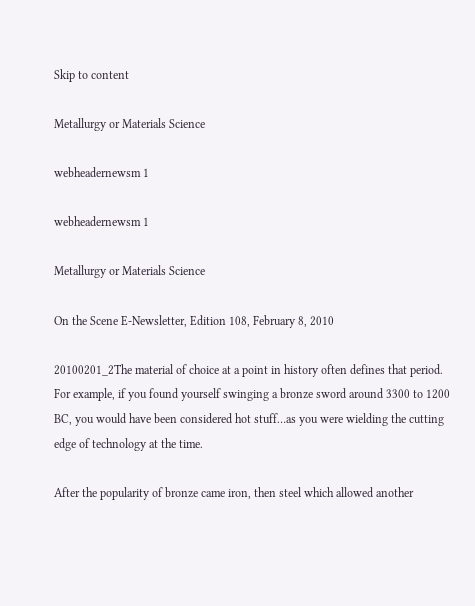Skip to content

Metallurgy or Materials Science

webheadernewsm 1

webheadernewsm 1

Metallurgy or Materials Science

On the Scene E-Newsletter, Edition 108, February 8, 2010

20100201_2The material of choice at a point in history often defines that period. For example, if you found yourself swinging a bronze sword around 3300 to 1200 BC, you would have been considered hot stuff…as you were wielding the cutting edge of technology at the time.

After the popularity of bronze came iron, then steel which allowed another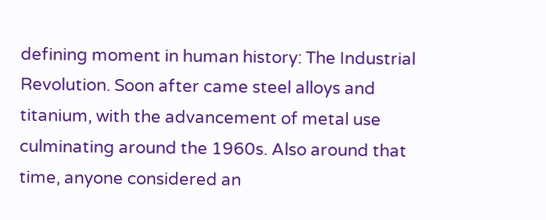defining moment in human history: The Industrial Revolution. Soon after came steel alloys and titanium, with the advancement of metal use culminating around the 1960s. Also around that time, anyone considered an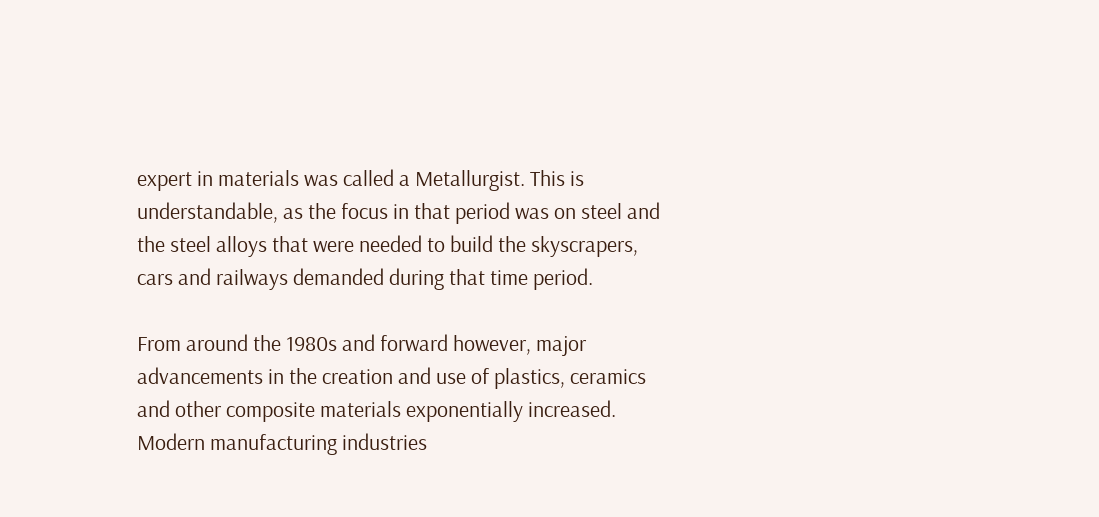expert in materials was called a Metallurgist. This is understandable, as the focus in that period was on steel and the steel alloys that were needed to build the skyscrapers, cars and railways demanded during that time period.

From around the 1980s and forward however, major advancements in the creation and use of plastics, ceramics and other composite materials exponentially increased. Modern manufacturing industries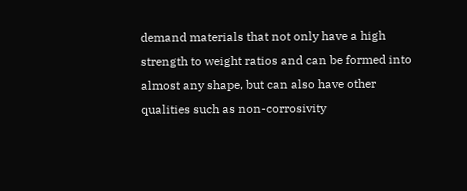demand materials that not only have a high strength to weight ratios and can be formed into almost any shape, but can also have other qualities such as non-corrosivity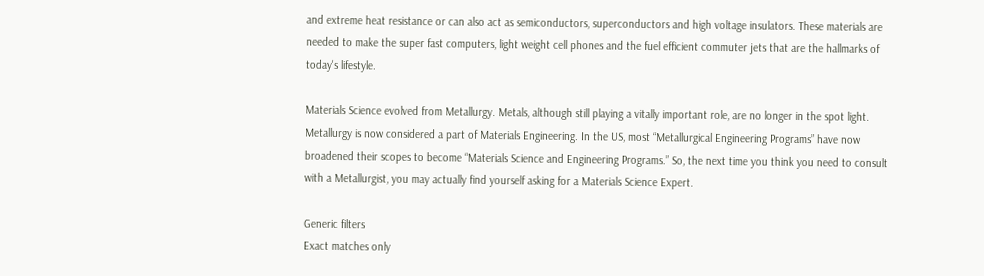and extreme heat resistance or can also act as semiconductors, superconductors and high voltage insulators. These materials are needed to make the super fast computers, light weight cell phones and the fuel efficient commuter jets that are the hallmarks of today's lifestyle.

Materials Science evolved from Metallurgy. Metals, although still playing a vitally important role, are no longer in the spot light. Metallurgy is now considered a part of Materials Engineering. In the US, most “Metallurgical Engineering Programs” have now broadened their scopes to become “Materials Science and Engineering Programs.” So, the next time you think you need to consult with a Metallurgist, you may actually find yourself asking for a Materials Science Expert.

Generic filters
Exact matches only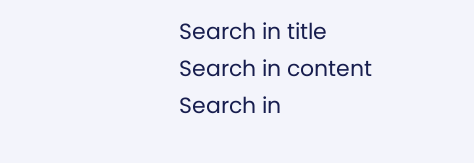Search in title
Search in content
Search in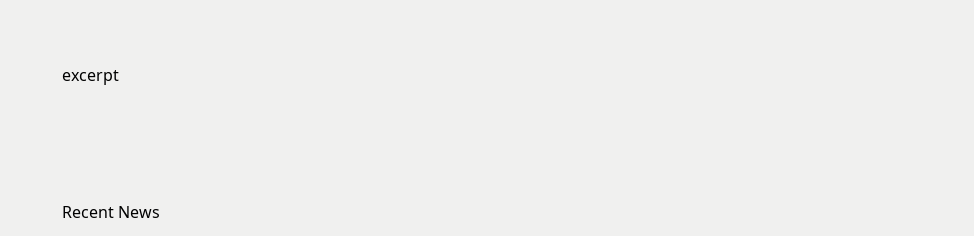excerpt




Recent News